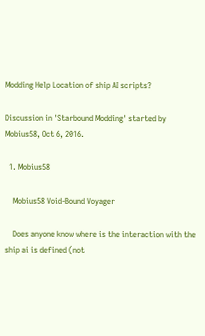Modding Help Location of ship AI scripts?

Discussion in 'Starbound Modding' started by Mobius58, Oct 6, 2016.

  1. Mobius58

    Mobius58 Void-Bound Voyager

    Does anyone know where is the interaction with the ship ai is defined (not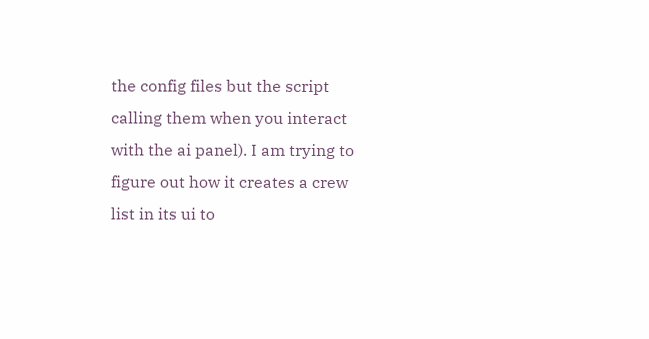the config files but the script calling them when you interact with the ai panel). I am trying to figure out how it creates a crew list in its ui to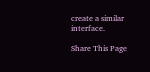create a similar interface.

Share This Page